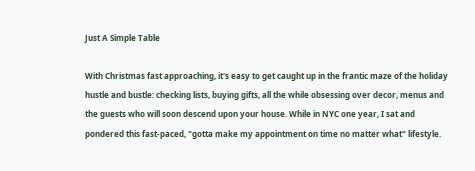Just A Simple Table

With Christmas fast approaching, it's easy to get caught up in the frantic maze of the holiday hustle and bustle: checking lists, buying gifts, all the while obsessing over decor, menus and the guests who will soon descend upon your house. While in NYC one year, I sat and pondered this fast-paced, "gotta make my appointment on time no matter what" lifestyle.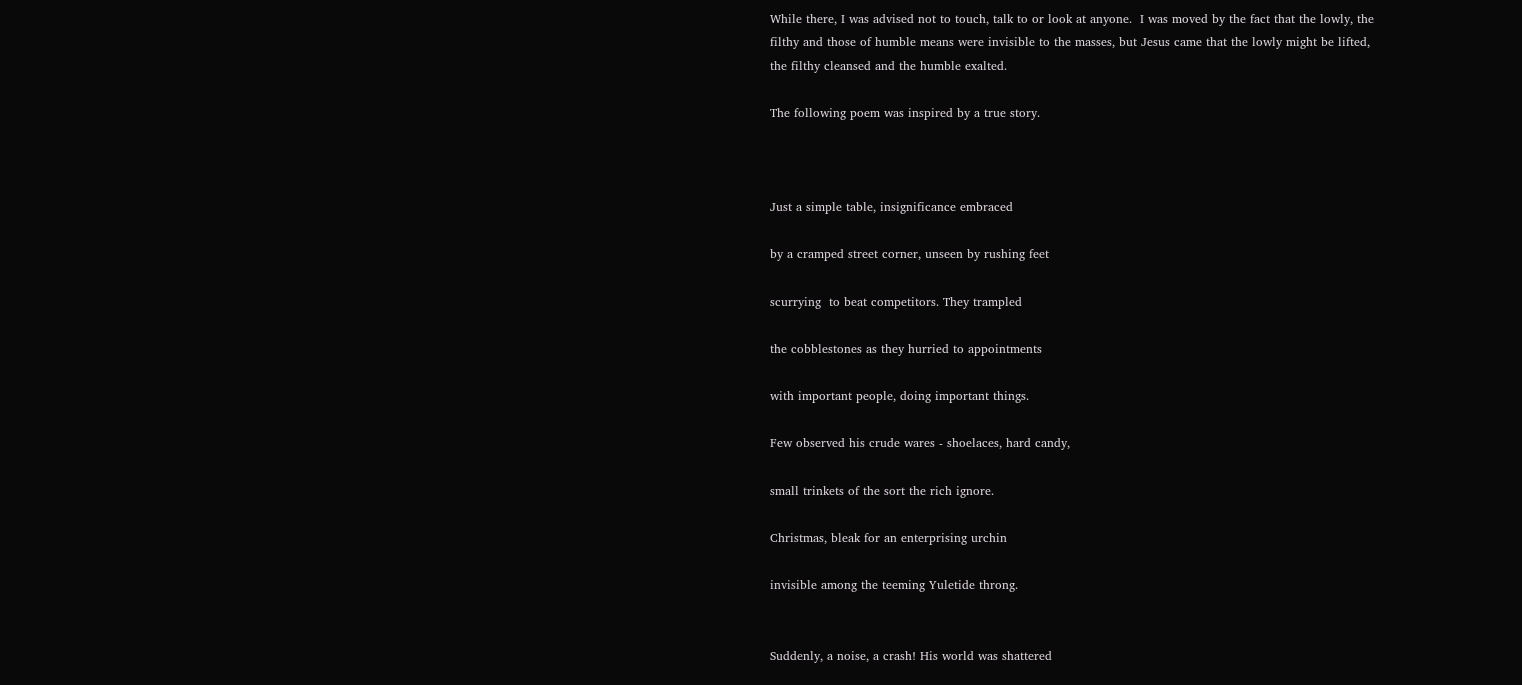While there, I was advised not to touch, talk to or look at anyone.  I was moved by the fact that the lowly, the filthy and those of humble means were invisible to the masses, but Jesus came that the lowly might be lifted, the filthy cleansed and the humble exalted.

The following poem was inspired by a true story.



Just a simple table, insignificance embraced

by a cramped street corner, unseen by rushing feet

scurrying  to beat competitors. They trampled

the cobblestones as they hurried to appointments

with important people, doing important things.

Few observed his crude wares - shoelaces, hard candy,

small trinkets of the sort the rich ignore.

Christmas, bleak for an enterprising urchin

invisible among the teeming Yuletide throng.


Suddenly, a noise, a crash! His world was shattered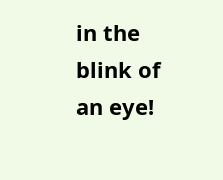in the blink of an eye!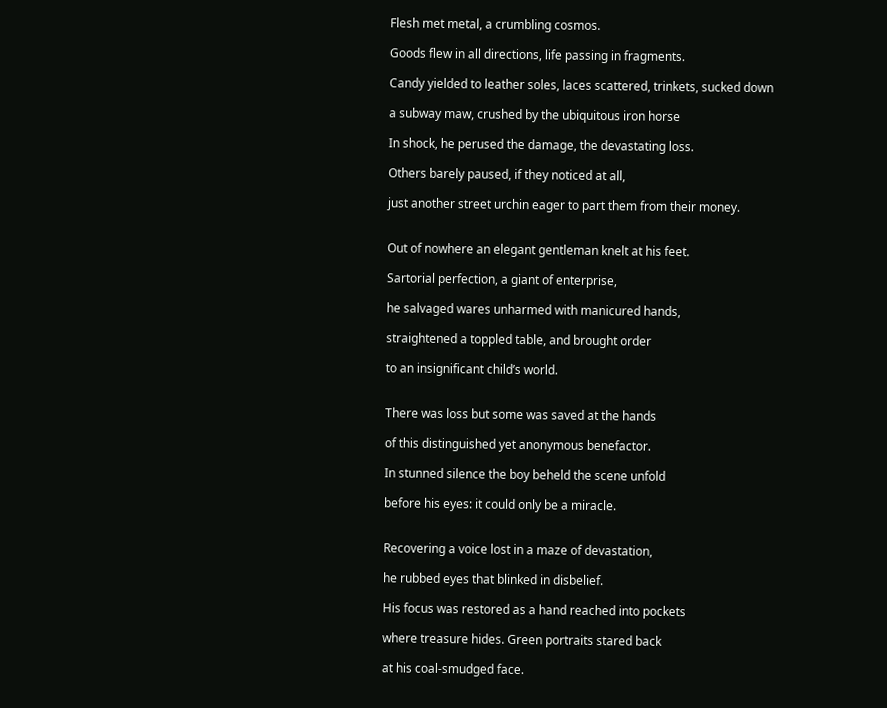Flesh met metal, a crumbling cosmos.

Goods flew in all directions, life passing in fragments.

Candy yielded to leather soles, laces scattered, trinkets, sucked down

a subway maw, crushed by the ubiquitous iron horse

In shock, he perused the damage, the devastating loss.

Others barely paused, if they noticed at all,

just another street urchin eager to part them from their money.


Out of nowhere an elegant gentleman knelt at his feet.

Sartorial perfection, a giant of enterprise,

he salvaged wares unharmed with manicured hands,

straightened a toppled table, and brought order

to an insignificant child’s world.


There was loss but some was saved at the hands

of this distinguished yet anonymous benefactor.

In stunned silence the boy beheld the scene unfold

before his eyes: it could only be a miracle.


Recovering a voice lost in a maze of devastation,

he rubbed eyes that blinked in disbelief.

His focus was restored as a hand reached into pockets

where treasure hides. Green portraits stared back

at his coal-smudged face.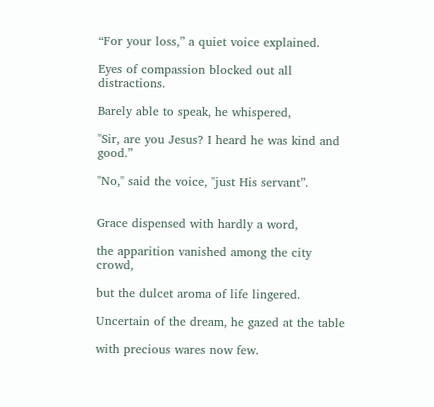“For your loss,” a quiet voice explained.

Eyes of compassion blocked out all distractions.

Barely able to speak, he whispered,

"Sir, are you Jesus? I heard he was kind and good.”

"No," said the voice, "just His servant”.


Grace dispensed with hardly a word,

the apparition vanished among the city crowd,

but the dulcet aroma of life lingered.

Uncertain of the dream, he gazed at the table

with precious wares now few.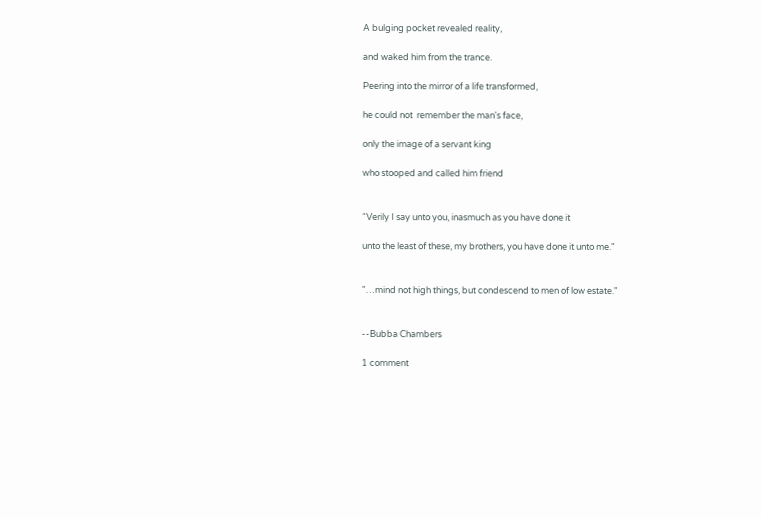A bulging pocket revealed reality,

and waked him from the trance.

Peering into the mirror of a life transformed,

he could not  remember the man's face,

only the image of a servant king

who stooped and called him friend


“Verily I say unto you, inasmuch as you have done it

unto the least of these, my brothers, you have done it unto me."


"…mind not high things, but condescend to men of low estate."


--Bubba Chambers

1 comment